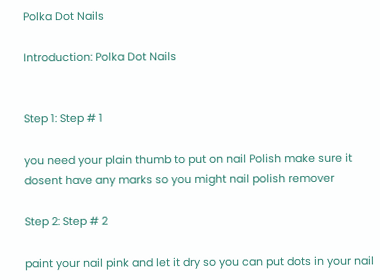Polka Dot Nails

Introduction: Polka Dot Nails


Step 1: Step # 1

you need your plain thumb to put on nail Polish make sure it dosent have any marks so you might nail polish remover

Step 2: Step # 2

paint your nail pink and let it dry so you can put dots in your nail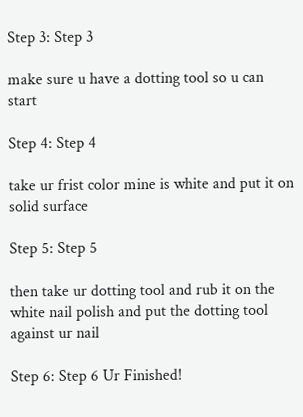Step 3: Step 3

make sure u have a dotting tool so u can start

Step 4: Step 4

take ur frist color mine is white and put it on solid surface

Step 5: Step 5

then take ur dotting tool and rub it on the white nail polish and put the dotting tool against ur nail

Step 6: Step 6 Ur Finished!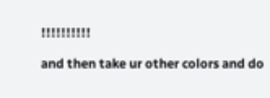!!!!!!!!!!

and then take ur other colors and do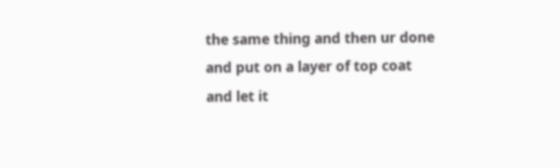the same thing and then ur done and put on a layer of top coat and let it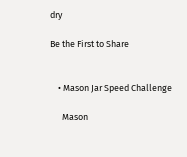dry

Be the First to Share


    • Mason Jar Speed Challenge

      Mason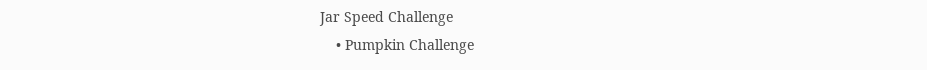Jar Speed Challenge
    • Pumpkin Challenge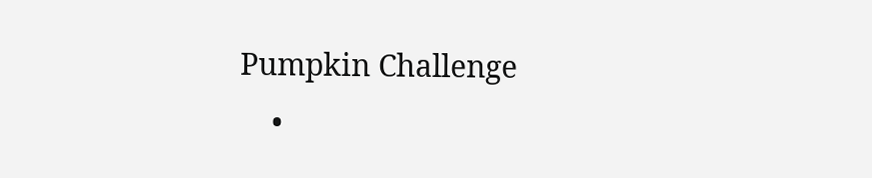Pumpkin Challenge
    •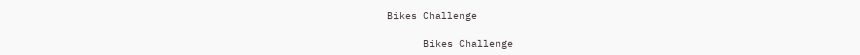Bikes Challenge

      Bikes Challenge